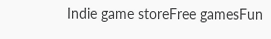Indie game storeFree gamesFun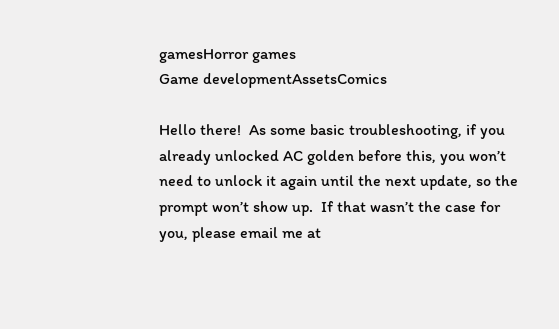gamesHorror games
Game developmentAssetsComics

Hello there!  As some basic troubleshooting, if you  already unlocked AC golden before this, you won’t need to unlock it again until the next update, so the prompt won’t show up.  If that wasn’t the case for you, please email me at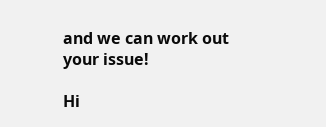and we can work out your issue!

Hi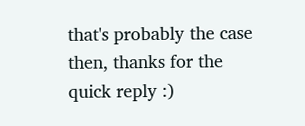that's probably the case then, thanks for the quick reply :)